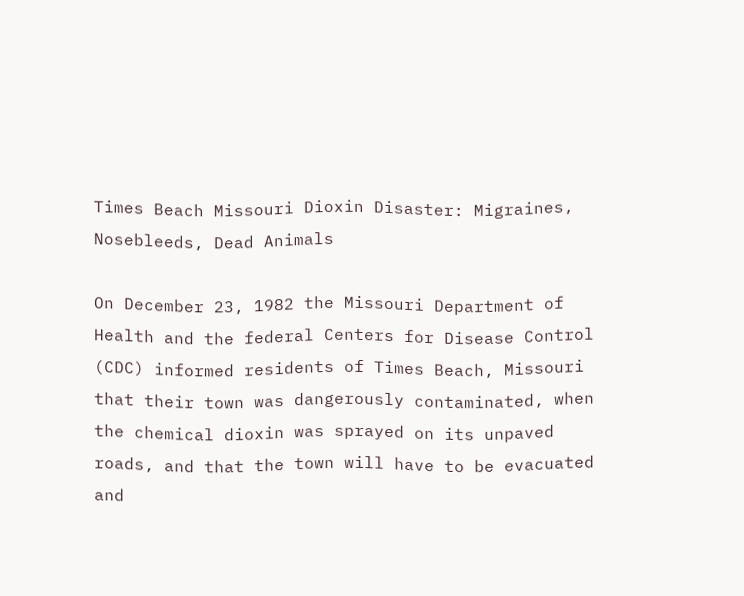Times Beach Missouri Dioxin Disaster: Migraines, Nosebleeds, Dead Animals

On December 23, 1982 the Missouri Department of Health and the federal Centers for Disease Control (CDC) informed residents of Times Beach, Missouri that their town was dangerously contaminated, when the chemical dioxin was sprayed on its unpaved roads, and that the town will have to be evacuated and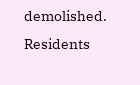demolished. Residents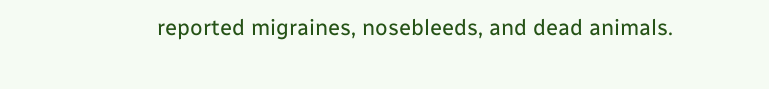reported migraines, nosebleeds, and dead animals.